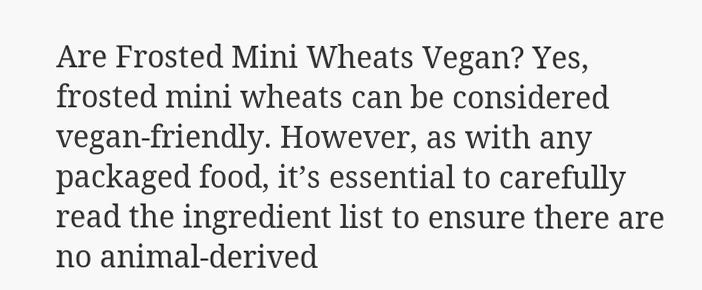Are Frosted Mini Wheats Vegan? Yes, frosted mini wheats can be considered vegan-friendly. However, as with any packaged food, it’s essential to carefully read the ingredient list to ensure there are no animal-derived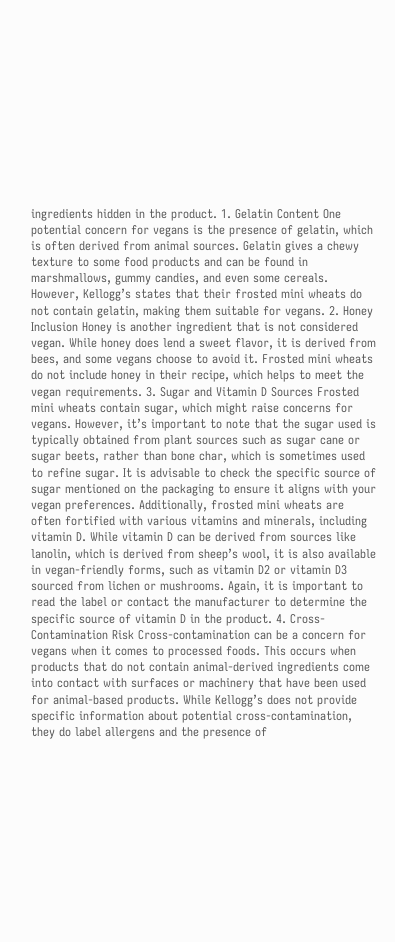ingredients hidden in the product. 1. Gelatin Content One potential concern for vegans is the presence of gelatin, which is often derived from animal sources. Gelatin gives a chewy texture to some food products and can be found in marshmallows, gummy candies, and even some cereals. However, Kellogg’s states that their frosted mini wheats do not contain gelatin, making them suitable for vegans. 2. Honey Inclusion Honey is another ingredient that is not considered vegan. While honey does lend a sweet flavor, it is derived from bees, and some vegans choose to avoid it. Frosted mini wheats do not include honey in their recipe, which helps to meet the vegan requirements. 3. Sugar and Vitamin D Sources Frosted mini wheats contain sugar, which might raise concerns for vegans. However, it’s important to note that the sugar used is typically obtained from plant sources such as sugar cane or sugar beets, rather than bone char, which is sometimes used to refine sugar. It is advisable to check the specific source of sugar mentioned on the packaging to ensure it aligns with your vegan preferences. Additionally, frosted mini wheats are often fortified with various vitamins and minerals, including vitamin D. While vitamin D can be derived from sources like lanolin, which is derived from sheep’s wool, it is also available in vegan-friendly forms, such as vitamin D2 or vitamin D3 sourced from lichen or mushrooms. Again, it is important to read the label or contact the manufacturer to determine the specific source of vitamin D in the product. 4. Cross-Contamination Risk Cross-contamination can be a concern for vegans when it comes to processed foods. This occurs when products that do not contain animal-derived ingredients come into contact with surfaces or machinery that have been used for animal-based products. While Kellogg’s does not provide specific information about potential cross-contamination, they do label allergens and the presence of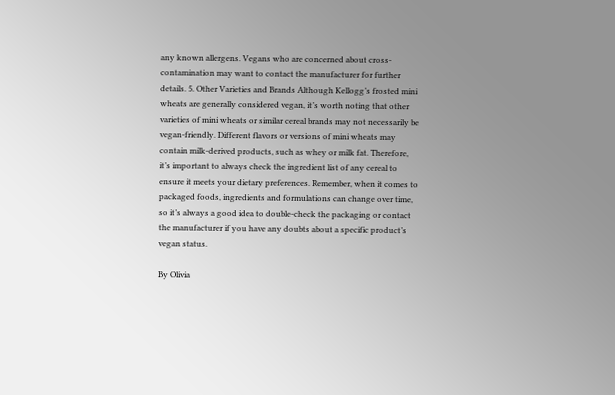any known allergens. Vegans who are concerned about cross-contamination may want to contact the manufacturer for further details. 5. Other Varieties and Brands Although Kellogg’s frosted mini wheats are generally considered vegan, it’s worth noting that other varieties of mini wheats or similar cereal brands may not necessarily be vegan-friendly. Different flavors or versions of mini wheats may contain milk-derived products, such as whey or milk fat. Therefore, it’s important to always check the ingredient list of any cereal to ensure it meets your dietary preferences. Remember, when it comes to packaged foods, ingredients and formulations can change over time, so it’s always a good idea to double-check the packaging or contact the manufacturer if you have any doubts about a specific product’s vegan status.

By Olivia